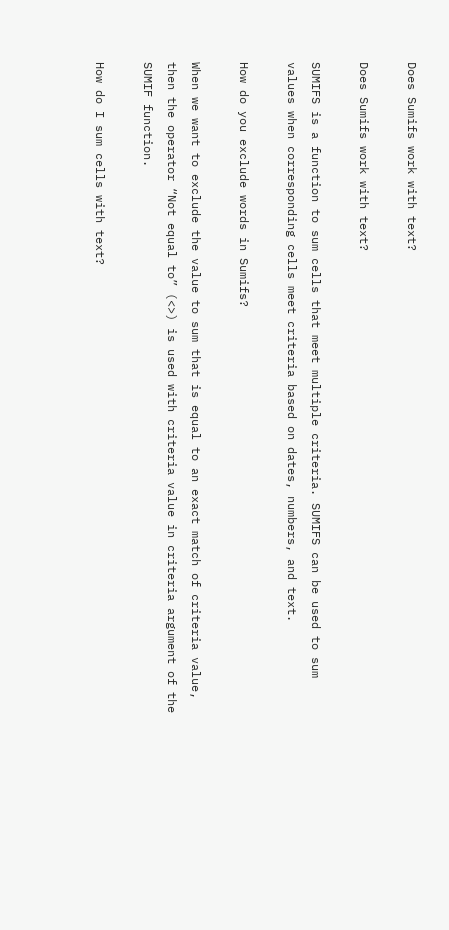Does Sumifs work with text?

Does Sumifs work with text?

SUMIFS is a function to sum cells that meet multiple criteria. SUMIFS can be used to sum values when corresponding cells meet criteria based on dates, numbers, and text.

How do you exclude words in Sumifs?

When we want to exclude the value to sum that is equal to an exact match of criteria value, then the operator “Not equal to” (<>) is used with criteria value in criteria argument of the SUMIF function.

How do I sum cells with text?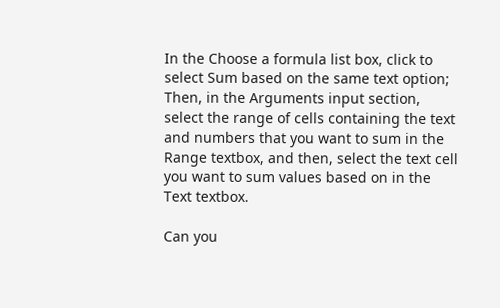In the Choose a formula list box, click to select Sum based on the same text option; Then, in the Arguments input section, select the range of cells containing the text and numbers that you want to sum in the Range textbox, and then, select the text cell you want to sum values based on in the Text textbox.

Can you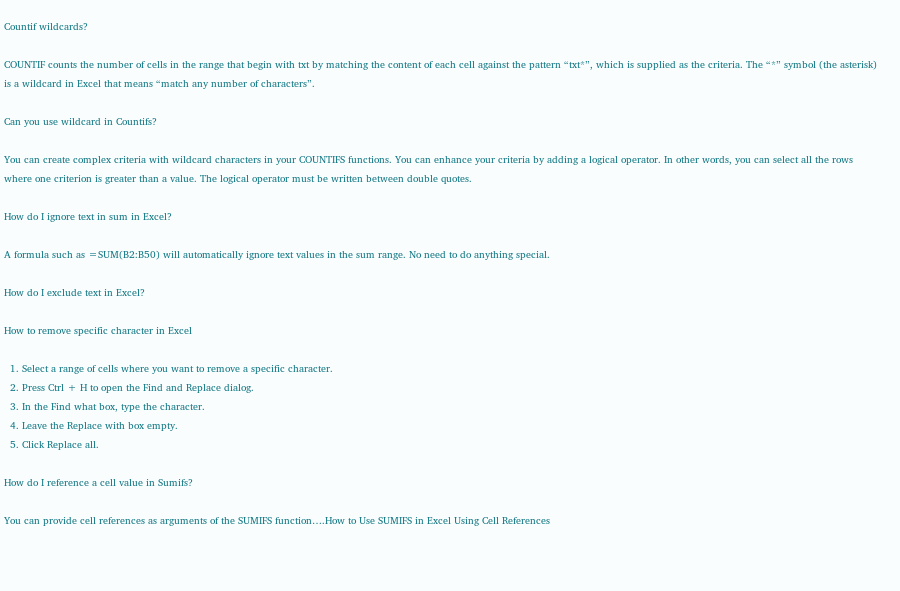Countif wildcards?

COUNTIF counts the number of cells in the range that begin with txt by matching the content of each cell against the pattern “txt*”, which is supplied as the criteria. The “*” symbol (the asterisk) is a wildcard in Excel that means “match any number of characters”.

Can you use wildcard in Countifs?

You can create complex criteria with wildcard characters in your COUNTIFS functions. You can enhance your criteria by adding a logical operator. In other words, you can select all the rows where one criterion is greater than a value. The logical operator must be written between double quotes.

How do I ignore text in sum in Excel?

A formula such as =SUM(B2:B50) will automatically ignore text values in the sum range. No need to do anything special.

How do I exclude text in Excel?

How to remove specific character in Excel

  1. Select a range of cells where you want to remove a specific character.
  2. Press Ctrl + H to open the Find and Replace dialog.
  3. In the Find what box, type the character.
  4. Leave the Replace with box empty.
  5. Click Replace all.

How do I reference a cell value in Sumifs?

You can provide cell references as arguments of the SUMIFS function….How to Use SUMIFS in Excel Using Cell References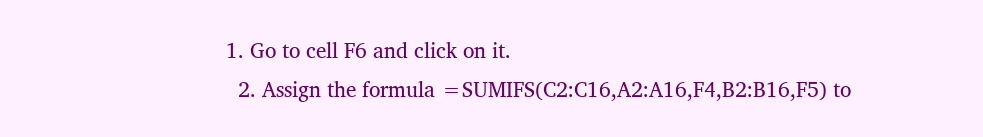1. Go to cell F6 and click on it.
  2. Assign the formula =SUMIFS(C2:C16,A2:A16,F4,B2:B16,F5) to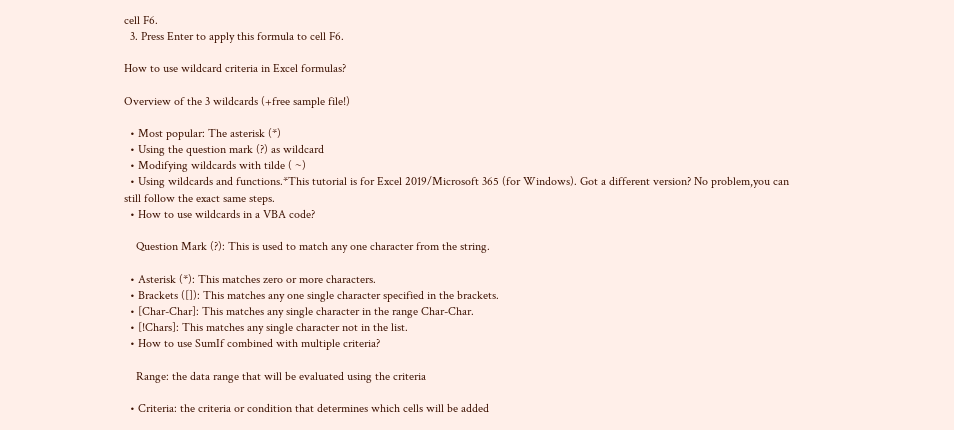cell F6.
  3. Press Enter to apply this formula to cell F6.

How to use wildcard criteria in Excel formulas?

Overview of the 3 wildcards (+free sample file!)

  • Most popular: The asterisk (*)
  • Using the question mark (?) as wildcard
  • Modifying wildcards with tilde ( ~)
  • Using wildcards and functions.*This tutorial is for Excel 2019/Microsoft 365 (for Windows). Got a different version? No problem,you can still follow the exact same steps.
  • How to use wildcards in a VBA code?

    Question Mark (?): This is used to match any one character from the string.

  • Asterisk (*): This matches zero or more characters.
  • Brackets ([]): This matches any one single character specified in the brackets.
  • [Char-Char]: This matches any single character in the range Char-Char.
  • [!Chars]: This matches any single character not in the list.
  • How to use SumIf combined with multiple criteria?

    Range: the data range that will be evaluated using the criteria

  • Criteria: the criteria or condition that determines which cells will be added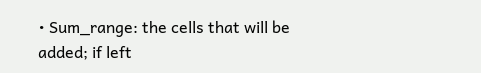• Sum_range: the cells that will be added; if left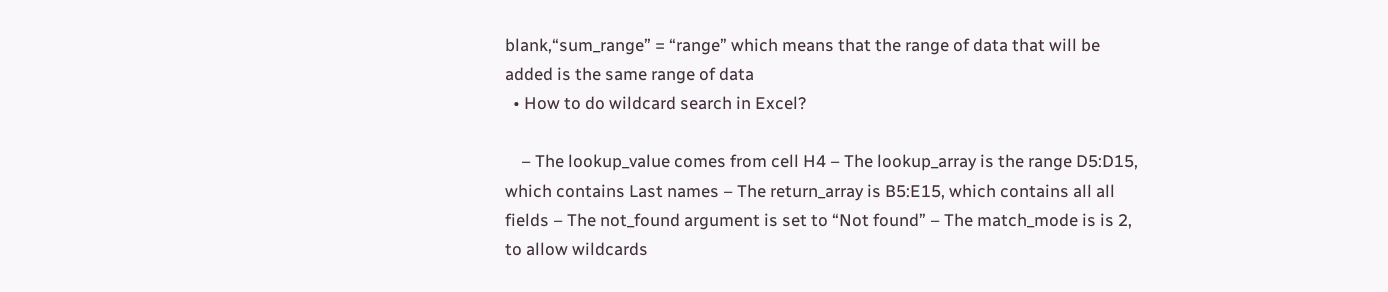blank,“sum_range” = “range” which means that the range of data that will be added is the same range of data
  • How to do wildcard search in Excel?

    – The lookup_value comes from cell H4 – The lookup_array is the range D5:D15, which contains Last names – The return_array is B5:E15, which contains all all fields – The not_found argument is set to “Not found” – The match_mode is is 2, to allow wildcards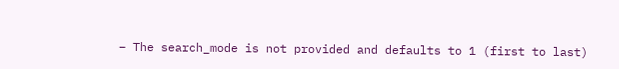– The search_mode is not provided and defaults to 1 (first to last)